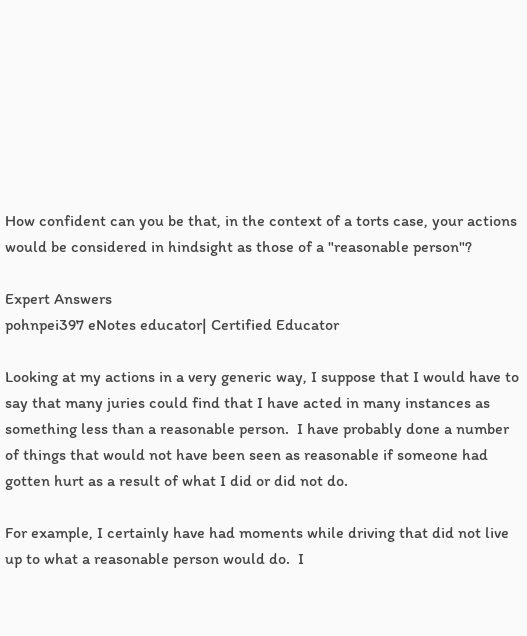How confident can you be that, in the context of a torts case, your actions would be considered in hindsight as those of a "reasonable person"?

Expert Answers
pohnpei397 eNotes educator| Certified Educator

Looking at my actions in a very generic way, I suppose that I would have to say that many juries could find that I have acted in many instances as something less than a reasonable person.  I have probably done a number of things that would not have been seen as reasonable if someone had gotten hurt as a result of what I did or did not do.

For example, I certainly have had moments while driving that did not live up to what a reasonable person would do.  I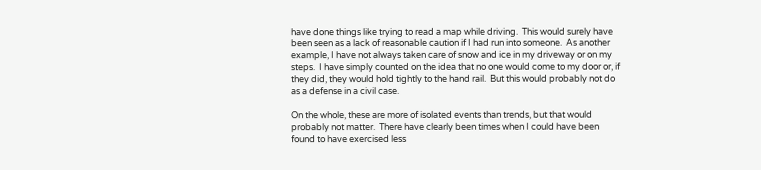have done things like trying to read a map while driving.  This would surely have been seen as a lack of reasonable caution if I had run into someone.  As another example, I have not always taken care of snow and ice in my driveway or on my steps.  I have simply counted on the idea that no one would come to my door or, if they did, they would hold tightly to the hand rail.  But this would probably not do as a defense in a civil case.

On the whole, these are more of isolated events than trends, but that would probably not matter.  There have clearly been times when I could have been found to have exercised less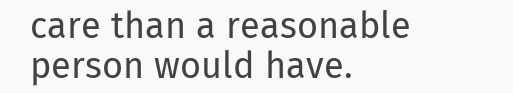care than a reasonable person would have.